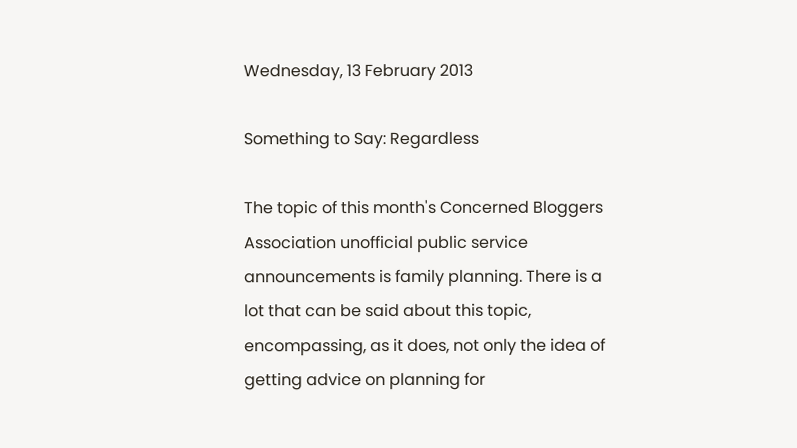Wednesday, 13 February 2013

Something to Say: Regardless

The topic of this month's Concerned Bloggers Association unofficial public service announcements is family planning. There is a lot that can be said about this topic, encompassing, as it does, not only the idea of getting advice on planning for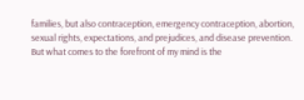families, but also contraception, emergency contraception, abortion, sexual rights, expectations, and prejudices, and disease prevention. But what comes to the forefront of my mind is the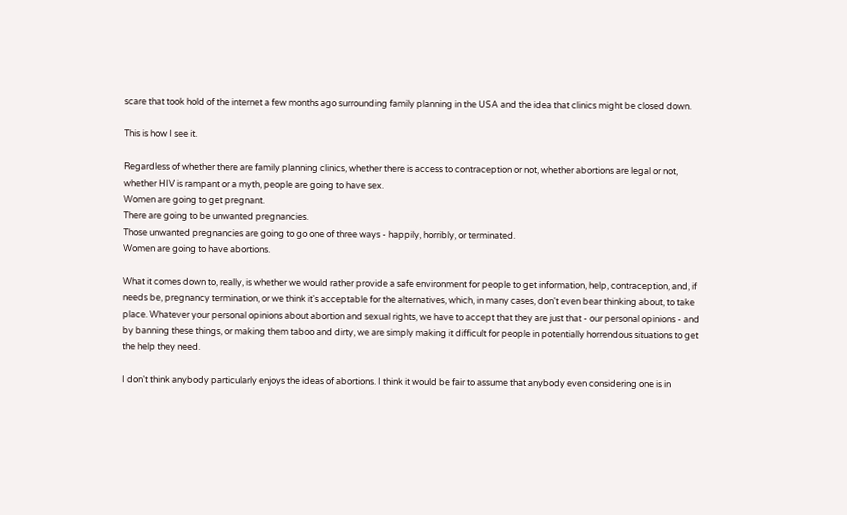scare that took hold of the internet a few months ago surrounding family planning in the USA and the idea that clinics might be closed down.

This is how I see it.

Regardless of whether there are family planning clinics, whether there is access to contraception or not, whether abortions are legal or not, whether HIV is rampant or a myth, people are going to have sex.
Women are going to get pregnant.
There are going to be unwanted pregnancies.
Those unwanted pregnancies are going to go one of three ways - happily, horribly, or terminated.
Women are going to have abortions.

What it comes down to, really, is whether we would rather provide a safe environment for people to get information, help, contraception, and, if needs be, pregnancy termination, or we think it's acceptable for the alternatives, which, in many cases, don't even bear thinking about, to take place. Whatever your personal opinions about abortion and sexual rights, we have to accept that they are just that - our personal opinions - and by banning these things, or making them taboo and dirty, we are simply making it difficult for people in potentially horrendous situations to get the help they need.

I don't think anybody particularly enjoys the ideas of abortions. I think it would be fair to assume that anybody even considering one is in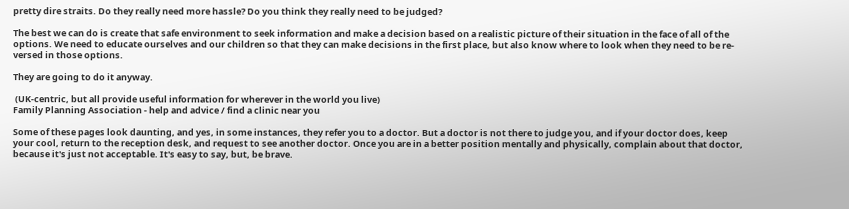pretty dire straits. Do they really need more hassle? Do you think they really need to be judged?

The best we can do is create that safe environment to seek information and make a decision based on a realistic picture of their situation in the face of all of the options. We need to educate ourselves and our children so that they can make decisions in the first place, but also know where to look when they need to be re-versed in those options.

They are going to do it anyway.

 (UK-centric, but all provide useful information for wherever in the world you live)
Family Planning Association - help and advice / find a clinic near you

Some of these pages look daunting, and yes, in some instances, they refer you to a doctor. But a doctor is not there to judge you, and if your doctor does, keep your cool, return to the reception desk, and request to see another doctor. Once you are in a better position mentally and physically, complain about that doctor, because it's just not acceptable. It's easy to say, but, be brave.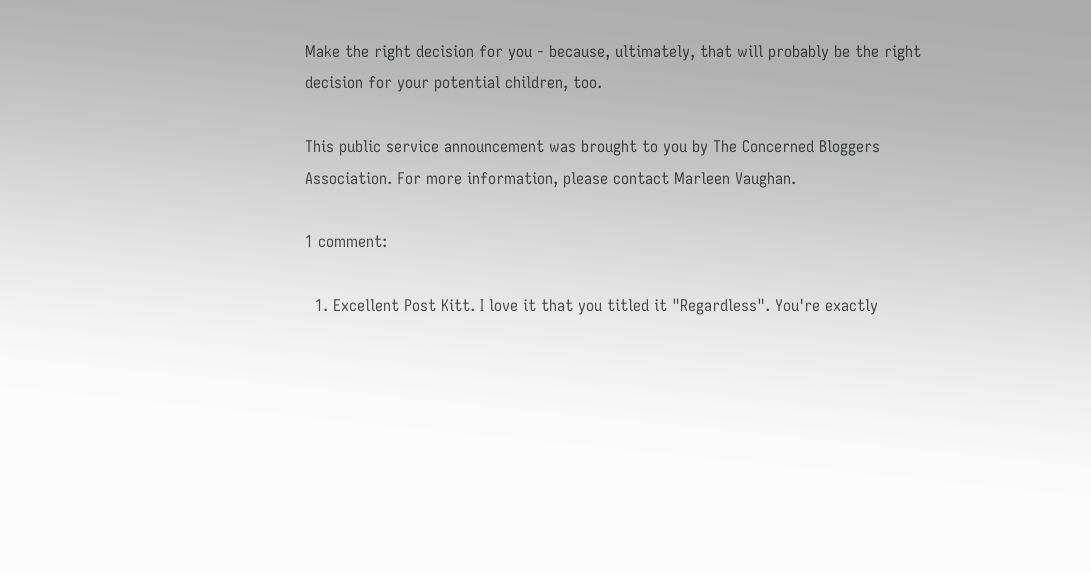Make the right decision for you - because, ultimately, that will probably be the right decision for your potential children, too.

This public service announcement was brought to you by The Concerned Bloggers Association. For more information, please contact Marleen Vaughan.

1 comment:

  1. Excellent Post Kitt. I love it that you titled it "Regardless". You're exactly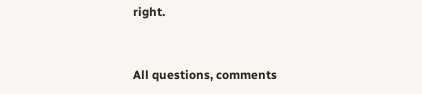right.


All questions, comments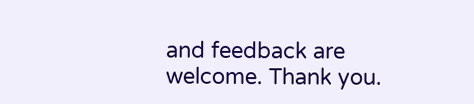and feedback are welcome. Thank you.